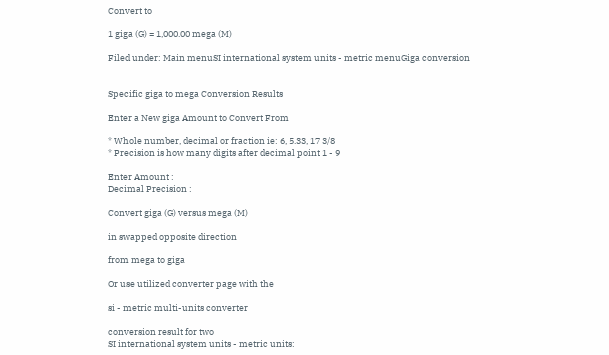Convert to

1 giga (G) = 1,000.00 mega (M)

Filed under: Main menuSI international system units - metric menuGiga conversion


Specific giga to mega Conversion Results

Enter a New giga Amount to Convert From

* Whole number, decimal or fraction ie: 6, 5.33, 17 3/8
* Precision is how many digits after decimal point 1 - 9

Enter Amount :
Decimal Precision :

Convert giga (G) versus mega (M)

in swapped opposite direction

from mega to giga

Or use utilized converter page with the

si - metric multi-units converter

conversion result for two
SI international system units - metric units: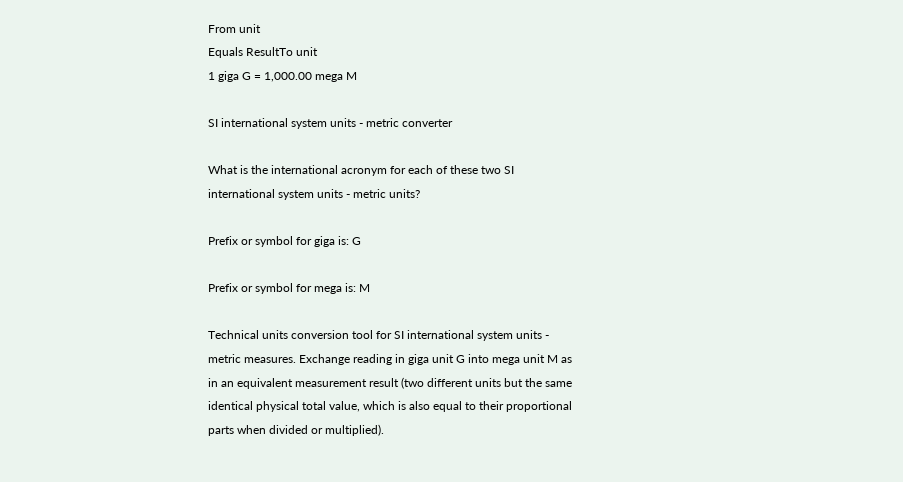From unit
Equals ResultTo unit
1 giga G = 1,000.00 mega M

SI international system units - metric converter

What is the international acronym for each of these two SI international system units - metric units?

Prefix or symbol for giga is: G

Prefix or symbol for mega is: M

Technical units conversion tool for SI international system units - metric measures. Exchange reading in giga unit G into mega unit M as in an equivalent measurement result (two different units but the same identical physical total value, which is also equal to their proportional parts when divided or multiplied).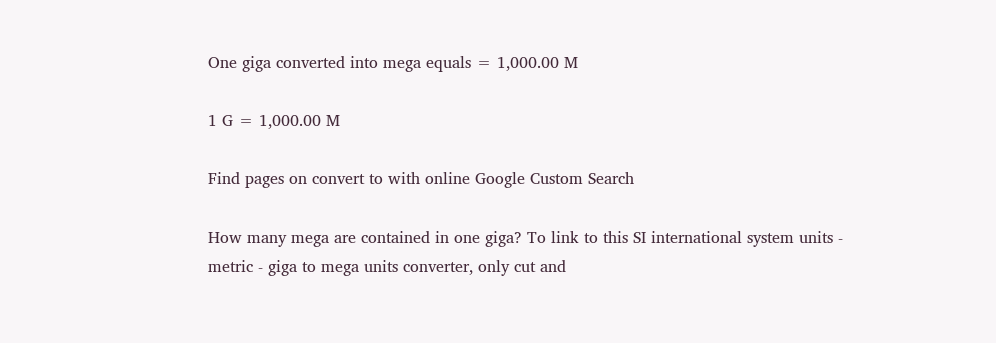One giga converted into mega equals = 1,000.00 M

1 G = 1,000.00 M

Find pages on convert to with online Google Custom Search

How many mega are contained in one giga? To link to this SI international system units - metric - giga to mega units converter, only cut and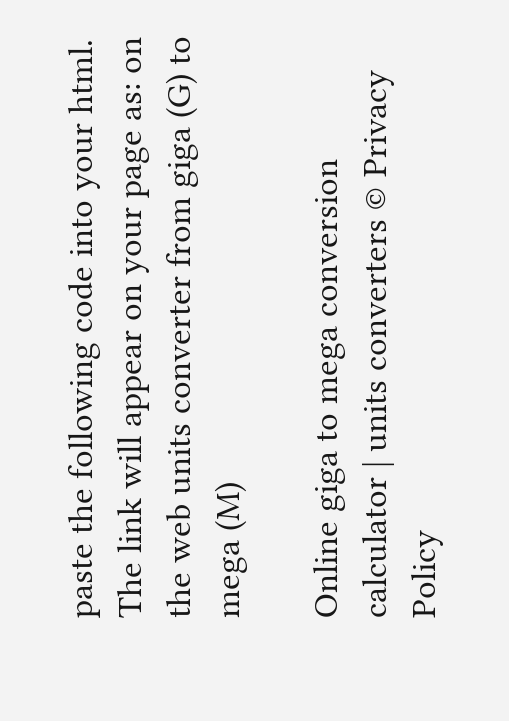paste the following code into your html.
The link will appear on your page as: on the web units converter from giga (G) to mega (M)

Online giga to mega conversion calculator | units converters © Privacy Policy